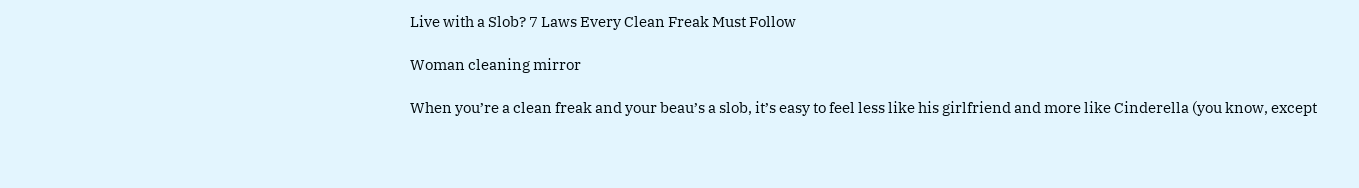Live with a Slob? 7 Laws Every Clean Freak Must Follow

Woman cleaning mirror

When you’re a clean freak and your beau’s a slob, it’s easy to feel less like his girlfriend and more like Cinderella (you know, except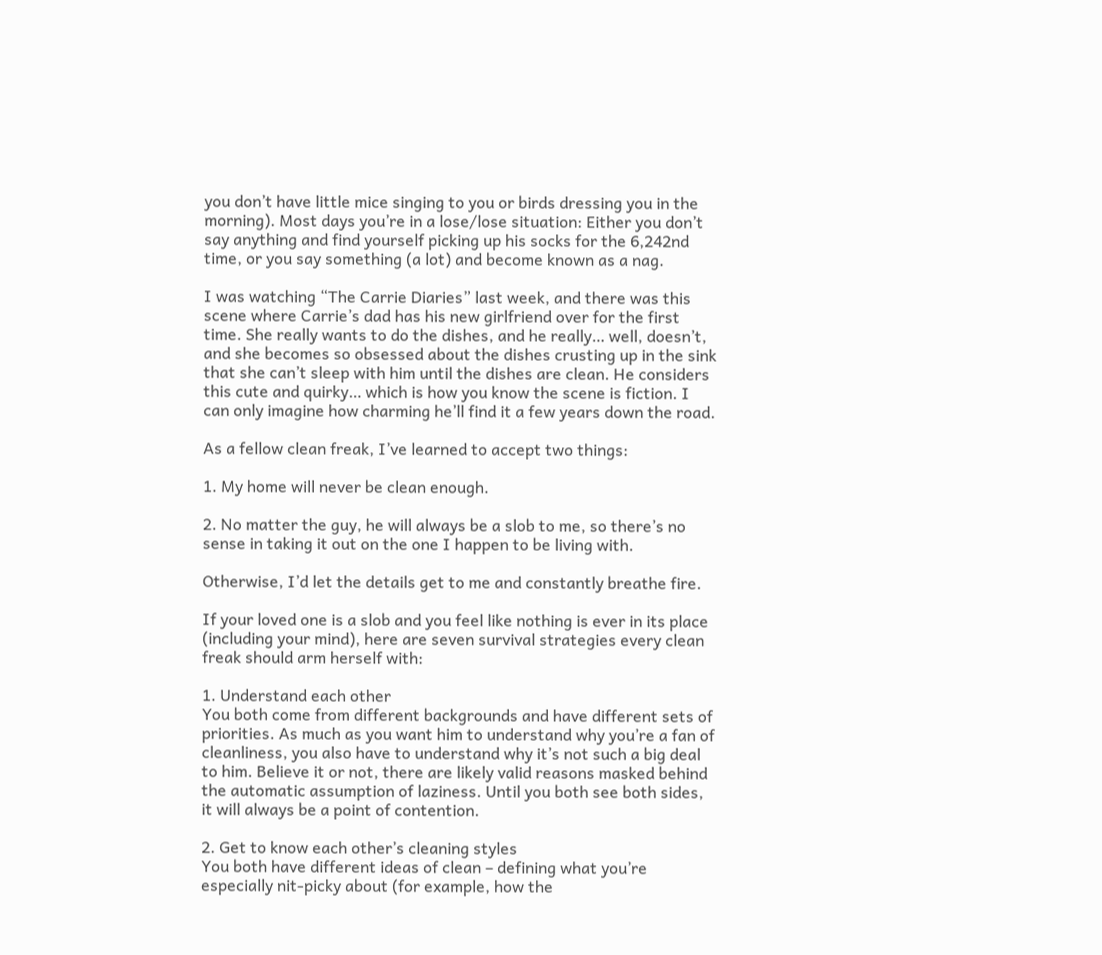you don’t have little mice singing to you or birds dressing you in the morning). Most days you’re in a lose/lose situation: Either you don’t say anything and find yourself picking up his socks for the 6,242nd time, or you say something (a lot) and become known as a nag.

I was watching “The Carrie Diaries” last week, and there was this scene where Carrie’s dad has his new girlfriend over for the first time. She really wants to do the dishes, and he really… well, doesn’t, and she becomes so obsessed about the dishes crusting up in the sink that she can’t sleep with him until the dishes are clean. He considers this cute and quirky… which is how you know the scene is fiction. I can only imagine how charming he’ll find it a few years down the road.

As a fellow clean freak, I’ve learned to accept two things:

1. My home will never be clean enough.

2. No matter the guy, he will always be a slob to me, so there’s no sense in taking it out on the one I happen to be living with.

Otherwise, I’d let the details get to me and constantly breathe fire.

If your loved one is a slob and you feel like nothing is ever in its place (including your mind), here are seven survival strategies every clean freak should arm herself with:

1. Understand each other
You both come from different backgrounds and have different sets of priorities. As much as you want him to understand why you’re a fan of cleanliness, you also have to understand why it’s not such a big deal to him. Believe it or not, there are likely valid reasons masked behind the automatic assumption of laziness. Until you both see both sides, it will always be a point of contention.

2. Get to know each other’s cleaning styles
You both have different ideas of clean – defining what you’re especially nit-picky about (for example, how the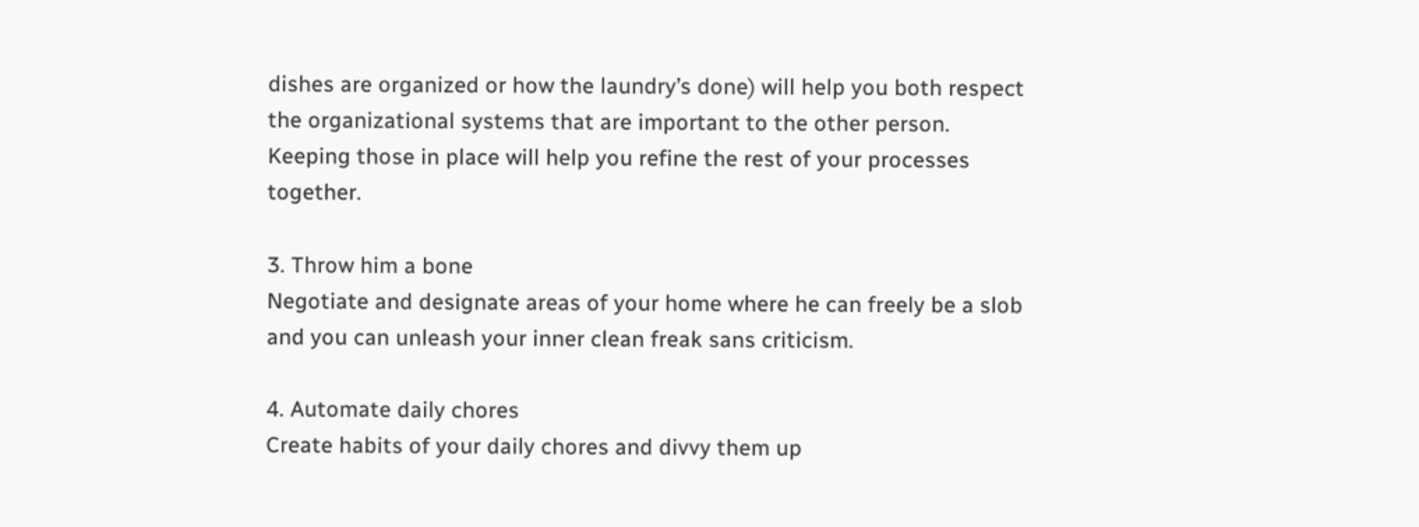dishes are organized or how the laundry’s done) will help you both respect the organizational systems that are important to the other person. Keeping those in place will help you refine the rest of your processes together.

3. Throw him a bone
Negotiate and designate areas of your home where he can freely be a slob and you can unleash your inner clean freak sans criticism.

4. Automate daily chores
Create habits of your daily chores and divvy them up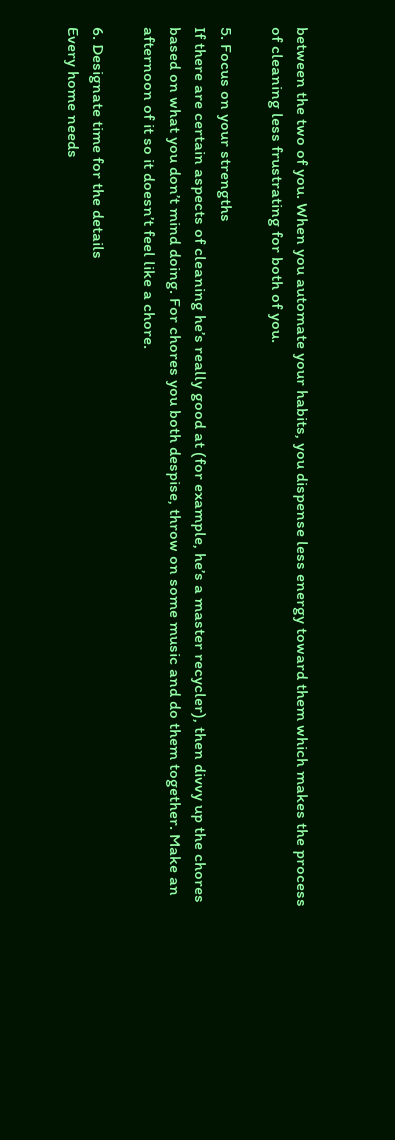between the two of you. When you automate your habits, you dispense less energy toward them which makes the process of cleaning less frustrating for both of you.

5. Focus on your strengths
If there are certain aspects of cleaning he’s really good at (for example, he’s a master recycler), then divvy up the chores based on what you don’t mind doing. For chores you both despise, throw on some music and do them together. Make an afternoon of it so it doesn’t feel like a chore.

6. Designate time for the details
Every home needs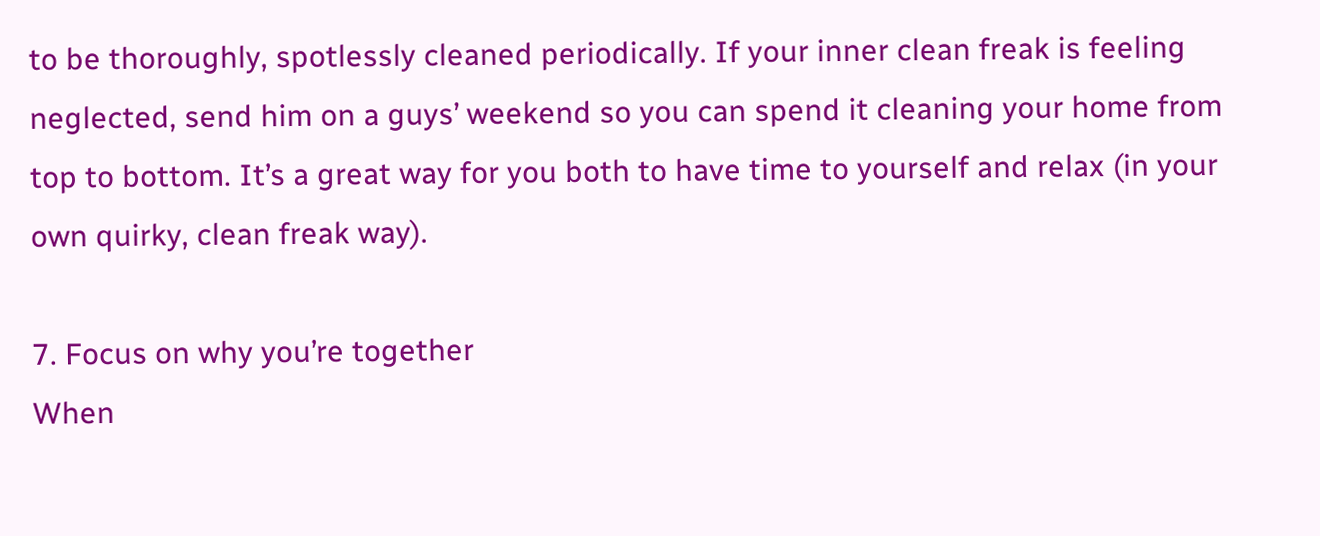to be thoroughly, spotlessly cleaned periodically. If your inner clean freak is feeling neglected, send him on a guys’ weekend so you can spend it cleaning your home from top to bottom. It’s a great way for you both to have time to yourself and relax (in your own quirky, clean freak way).

7. Focus on why you’re together
When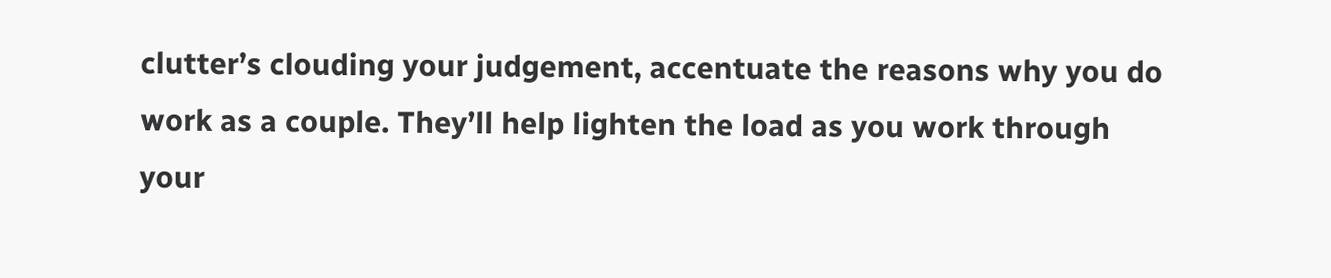clutter’s clouding your judgement, accentuate the reasons why you do work as a couple. They’ll help lighten the load as you work through your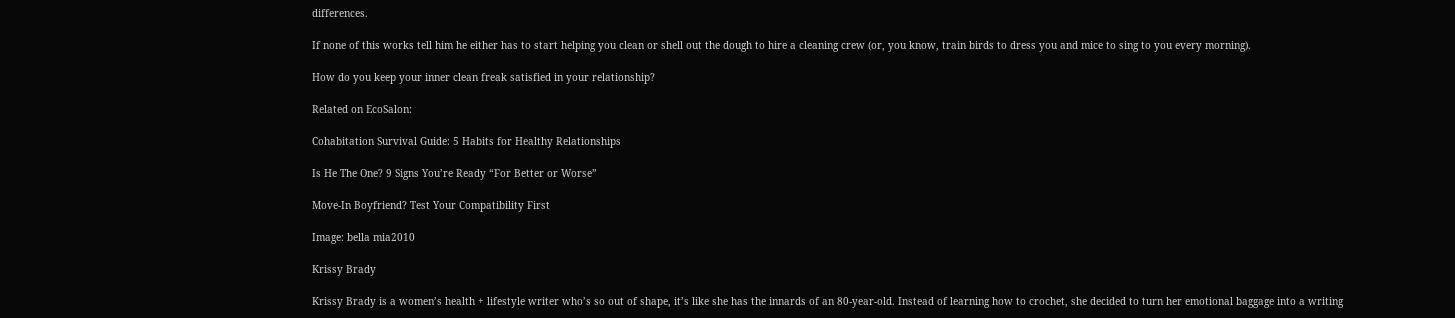differences.

If none of this works tell him he either has to start helping you clean or shell out the dough to hire a cleaning crew (or, you know, train birds to dress you and mice to sing to you every morning).

How do you keep your inner clean freak satisfied in your relationship?

Related on EcoSalon:

Cohabitation Survival Guide: 5 Habits for Healthy Relationships

Is He The One? 9 Signs You’re Ready “For Better or Worse”

Move-In Boyfriend? Test Your Compatibility First

Image: bella mia2010

Krissy Brady

Krissy Brady is a women’s health + lifestyle writer who’s so out of shape, it’s like she has the innards of an 80-year-old. Instead of learning how to crochet, she decided to turn her emotional baggage into a writing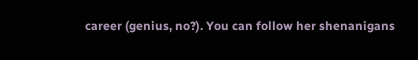career (genius, no?). You can follow her shenanigans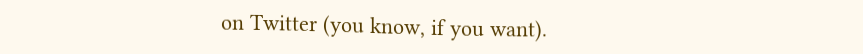on Twitter (you know, if you want).